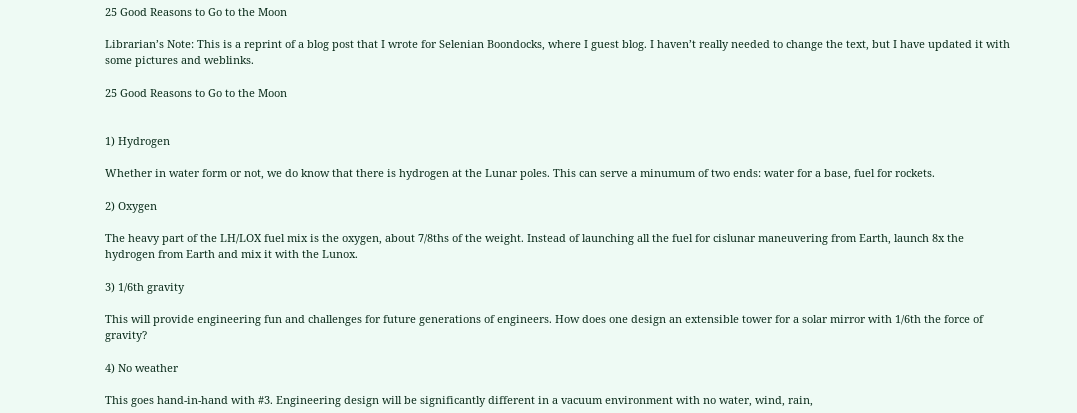25 Good Reasons to Go to the Moon

Librarian’s Note: This is a reprint of a blog post that I wrote for Selenian Boondocks, where I guest blog. I haven’t really needed to change the text, but I have updated it with some pictures and weblinks.

25 Good Reasons to Go to the Moon


1) Hydrogen

Whether in water form or not, we do know that there is hydrogen at the Lunar poles. This can serve a minumum of two ends: water for a base, fuel for rockets.

2) Oxygen

The heavy part of the LH/LOX fuel mix is the oxygen, about 7/8ths of the weight. Instead of launching all the fuel for cislunar maneuvering from Earth, launch 8x the hydrogen from Earth and mix it with the Lunox.

3) 1/6th gravity

This will provide engineering fun and challenges for future generations of engineers. How does one design an extensible tower for a solar mirror with 1/6th the force of gravity?

4) No weather

This goes hand-in-hand with #3. Engineering design will be significantly different in a vacuum environment with no water, wind, rain,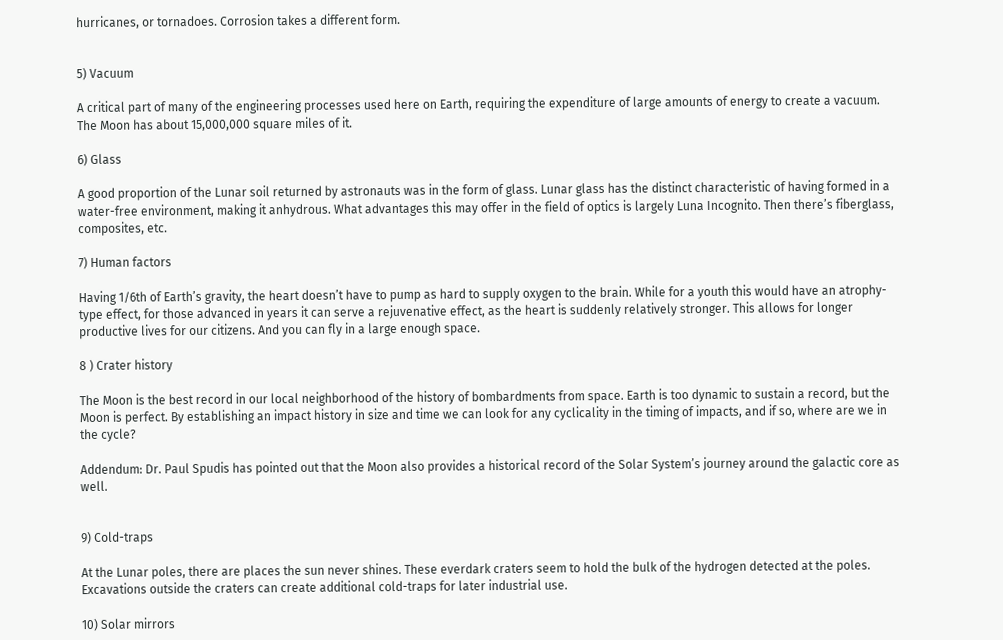hurricanes, or tornadoes. Corrosion takes a different form.


5) Vacuum

A critical part of many of the engineering processes used here on Earth, requiring the expenditure of large amounts of energy to create a vacuum. The Moon has about 15,000,000 square miles of it.

6) Glass

A good proportion of the Lunar soil returned by astronauts was in the form of glass. Lunar glass has the distinct characteristic of having formed in a water-free environment, making it anhydrous. What advantages this may offer in the field of optics is largely Luna Incognito. Then there’s fiberglass, composites, etc.

7) Human factors

Having 1/6th of Earth’s gravity, the heart doesn’t have to pump as hard to supply oxygen to the brain. While for a youth this would have an atrophy-type effect, for those advanced in years it can serve a rejuvenative effect, as the heart is suddenly relatively stronger. This allows for longer productive lives for our citizens. And you can fly in a large enough space.

8 ) Crater history

The Moon is the best record in our local neighborhood of the history of bombardments from space. Earth is too dynamic to sustain a record, but the Moon is perfect. By establishing an impact history in size and time we can look for any cyclicality in the timing of impacts, and if so, where are we in the cycle?

Addendum: Dr. Paul Spudis has pointed out that the Moon also provides a historical record of the Solar System’s journey around the galactic core as well.


9) Cold-traps

At the Lunar poles, there are places the sun never shines. These everdark craters seem to hold the bulk of the hydrogen detected at the poles. Excavations outside the craters can create additional cold-traps for later industrial use.

10) Solar mirrors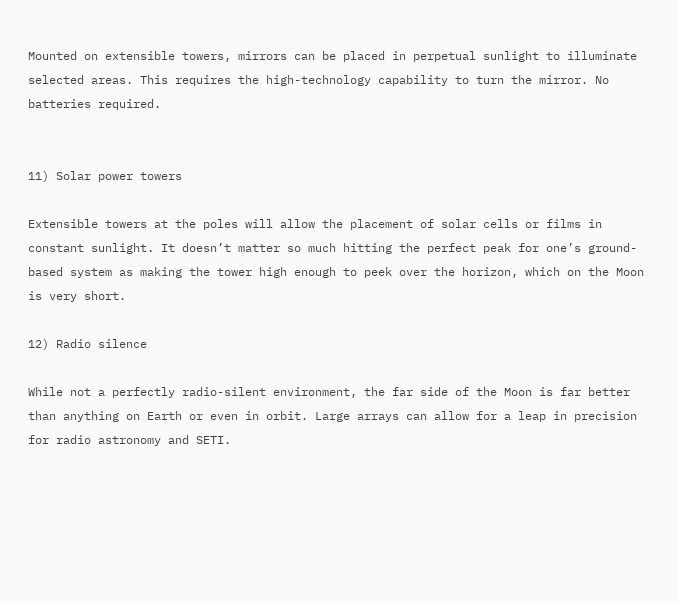Mounted on extensible towers, mirrors can be placed in perpetual sunlight to illuminate selected areas. This requires the high-technology capability to turn the mirror. No batteries required.


11) Solar power towers

Extensible towers at the poles will allow the placement of solar cells or films in constant sunlight. It doesn’t matter so much hitting the perfect peak for one’s ground-based system as making the tower high enough to peek over the horizon, which on the Moon is very short.

12) Radio silence

While not a perfectly radio-silent environment, the far side of the Moon is far better than anything on Earth or even in orbit. Large arrays can allow for a leap in precision for radio astronomy and SETI.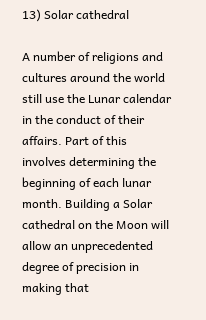13) Solar cathedral

A number of religions and cultures around the world still use the Lunar calendar in the conduct of their affairs. Part of this involves determining the beginning of each lunar month. Building a Solar cathedral on the Moon will allow an unprecedented degree of precision in making that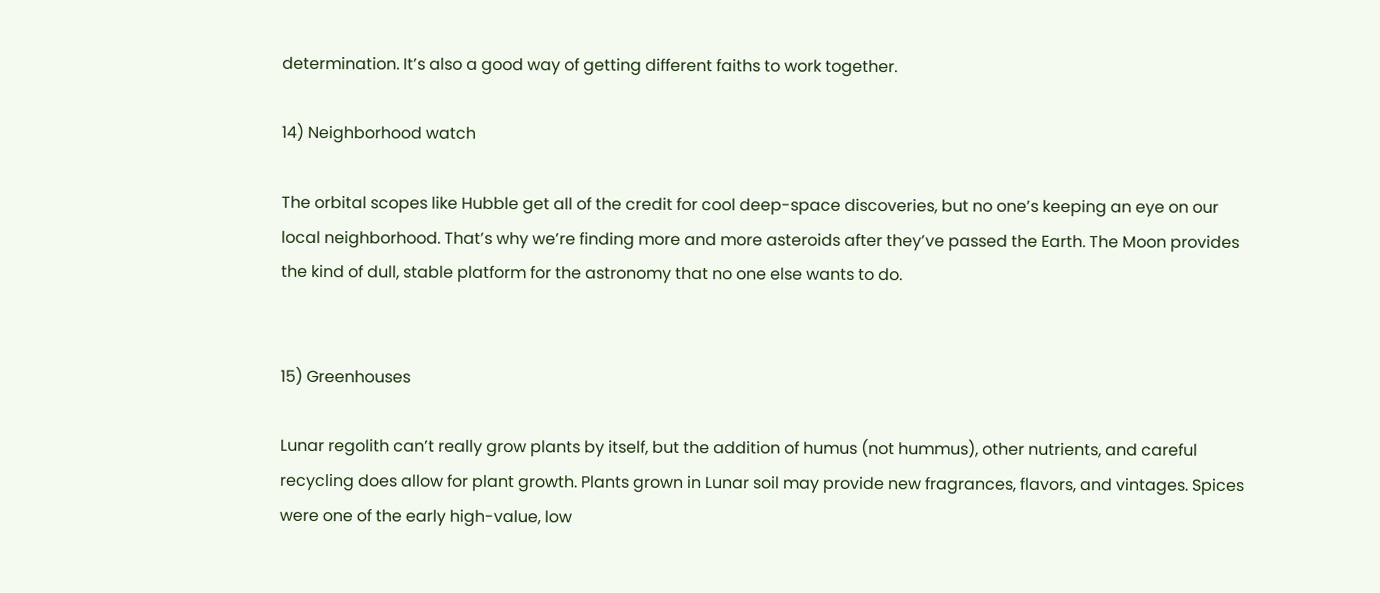determination. It’s also a good way of getting different faiths to work together.

14) Neighborhood watch

The orbital scopes like Hubble get all of the credit for cool deep-space discoveries, but no one’s keeping an eye on our local neighborhood. That’s why we’re finding more and more asteroids after they’ve passed the Earth. The Moon provides the kind of dull, stable platform for the astronomy that no one else wants to do.


15) Greenhouses

Lunar regolith can’t really grow plants by itself, but the addition of humus (not hummus), other nutrients, and careful recycling does allow for plant growth. Plants grown in Lunar soil may provide new fragrances, flavors, and vintages. Spices were one of the early high-value, low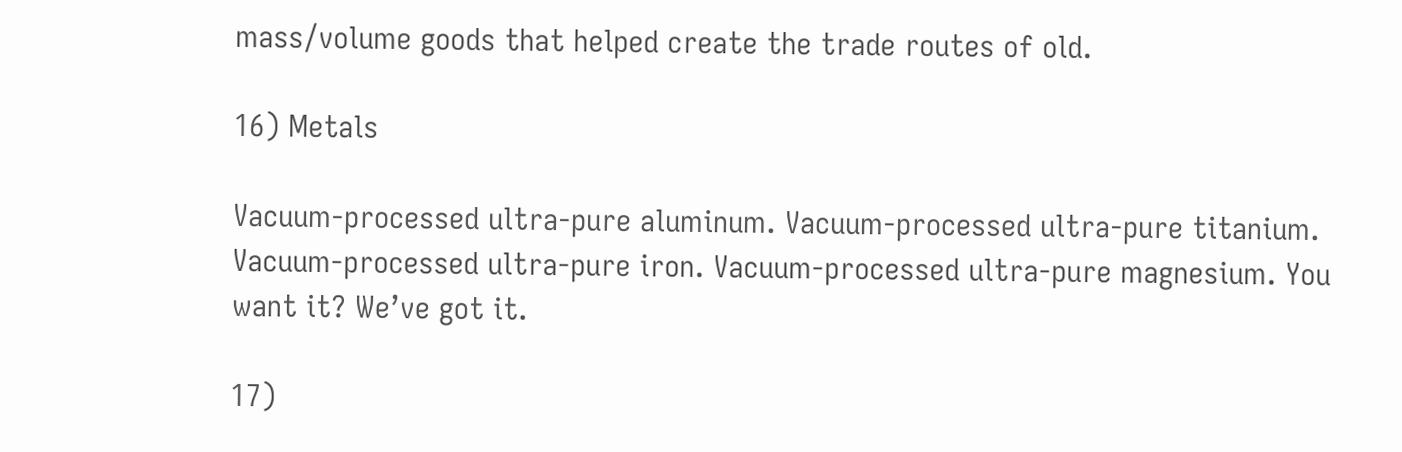mass/volume goods that helped create the trade routes of old.

16) Metals

Vacuum-processed ultra-pure aluminum. Vacuum-processed ultra-pure titanium. Vacuum-processed ultra-pure iron. Vacuum-processed ultra-pure magnesium. You want it? We’ve got it.

17)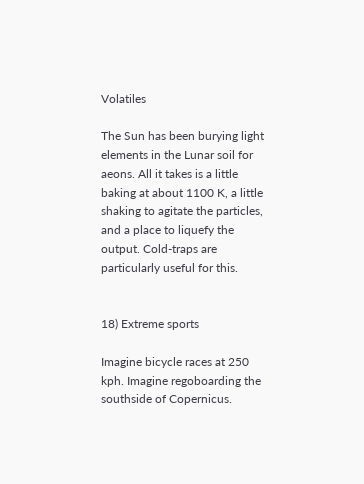Volatiles

The Sun has been burying light elements in the Lunar soil for aeons. All it takes is a little baking at about 1100 K, a little shaking to agitate the particles, and a place to liquefy the output. Cold-traps are particularly useful for this.


18) Extreme sports

Imagine bicycle races at 250 kph. Imagine regoboarding the southside of Copernicus.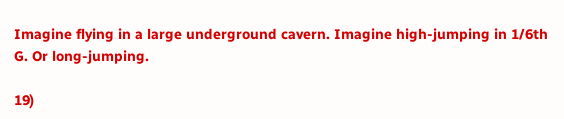Imagine flying in a large underground cavern. Imagine high-jumping in 1/6th G. Or long-jumping.

19)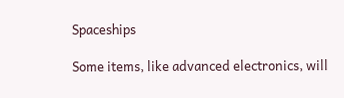Spaceships

Some items, like advanced electronics, will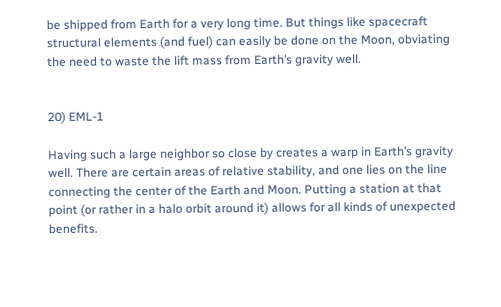be shipped from Earth for a very long time. But things like spacecraft structural elements (and fuel) can easily be done on the Moon, obviating the need to waste the lift mass from Earth’s gravity well.


20) EML-1

Having such a large neighbor so close by creates a warp in Earth’s gravity well. There are certain areas of relative stability, and one lies on the line connecting the center of the Earth and Moon. Putting a station at that point (or rather in a halo orbit around it) allows for all kinds of unexpected benefits.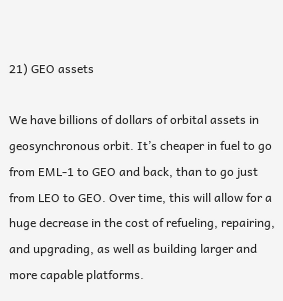21) GEO assets

We have billions of dollars of orbital assets in geosynchronous orbit. It’s cheaper in fuel to go from EML-1 to GEO and back, than to go just from LEO to GEO. Over time, this will allow for a huge decrease in the cost of refueling, repairing, and upgrading, as well as building larger and more capable platforms.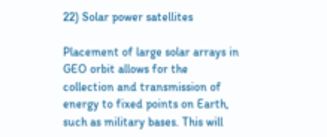22) Solar power satellites

Placement of large solar arrays in GEO orbit allows for the collection and transmission of energy to fixed points on Earth, such as military bases. This will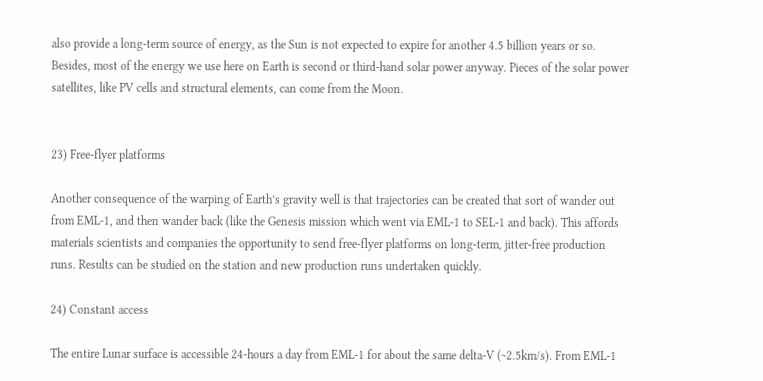also provide a long-term source of energy, as the Sun is not expected to expire for another 4.5 billion years or so. Besides, most of the energy we use here on Earth is second or third-hand solar power anyway. Pieces of the solar power satellites, like PV cells and structural elements, can come from the Moon.


23) Free-flyer platforms

Another consequence of the warping of Earth’s gravity well is that trajectories can be created that sort of wander out from EML-1, and then wander back (like the Genesis mission which went via EML-1 to SEL-1 and back). This affords materials scientists and companies the opportunity to send free-flyer platforms on long-term, jitter-free production runs. Results can be studied on the station and new production runs undertaken quickly.

24) Constant access

The entire Lunar surface is accessible 24-hours a day from EML-1 for about the same delta-V (~2.5km/s). From EML-1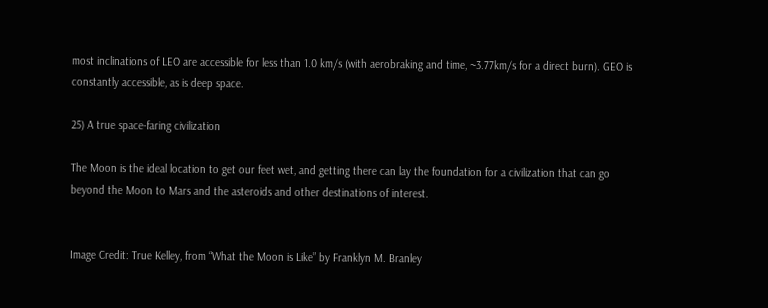most inclinations of LEO are accessible for less than 1.0 km/s (with aerobraking and time, ~3.77km/s for a direct burn). GEO is constantly accessible, as is deep space.

25) A true space-faring civilization

The Moon is the ideal location to get our feet wet, and getting there can lay the foundation for a civilization that can go beyond the Moon to Mars and the asteroids and other destinations of interest.


Image Credit: True Kelley, from “What the Moon is Like” by Franklyn M. Branley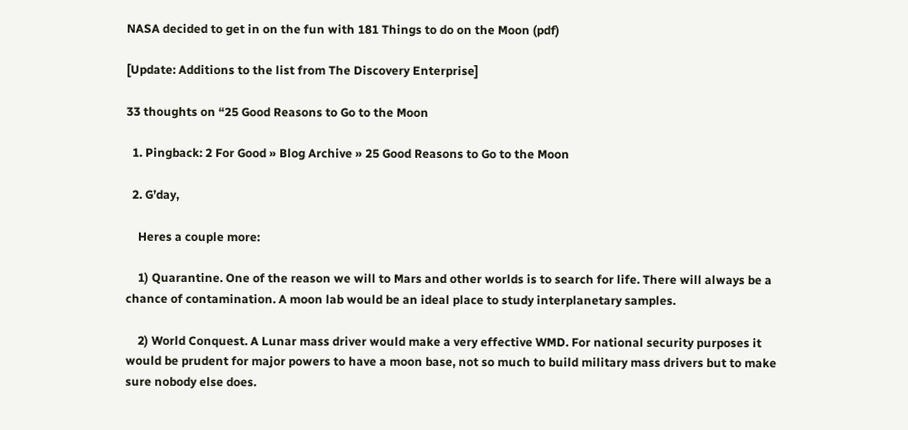NASA decided to get in on the fun with 181 Things to do on the Moon (pdf)

[Update: Additions to the list from The Discovery Enterprise]

33 thoughts on “25 Good Reasons to Go to the Moon

  1. Pingback: 2 For Good » Blog Archive » 25 Good Reasons to Go to the Moon

  2. G’day,

    Heres a couple more:

    1) Quarantine. One of the reason we will to Mars and other worlds is to search for life. There will always be a chance of contamination. A moon lab would be an ideal place to study interplanetary samples.

    2) World Conquest. A Lunar mass driver would make a very effective WMD. For national security purposes it would be prudent for major powers to have a moon base, not so much to build military mass drivers but to make sure nobody else does.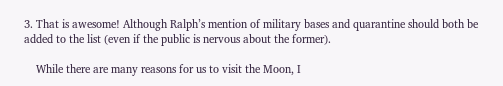3. That is awesome! Although Ralph’s mention of military bases and quarantine should both be added to the list (even if the public is nervous about the former).

    While there are many reasons for us to visit the Moon, I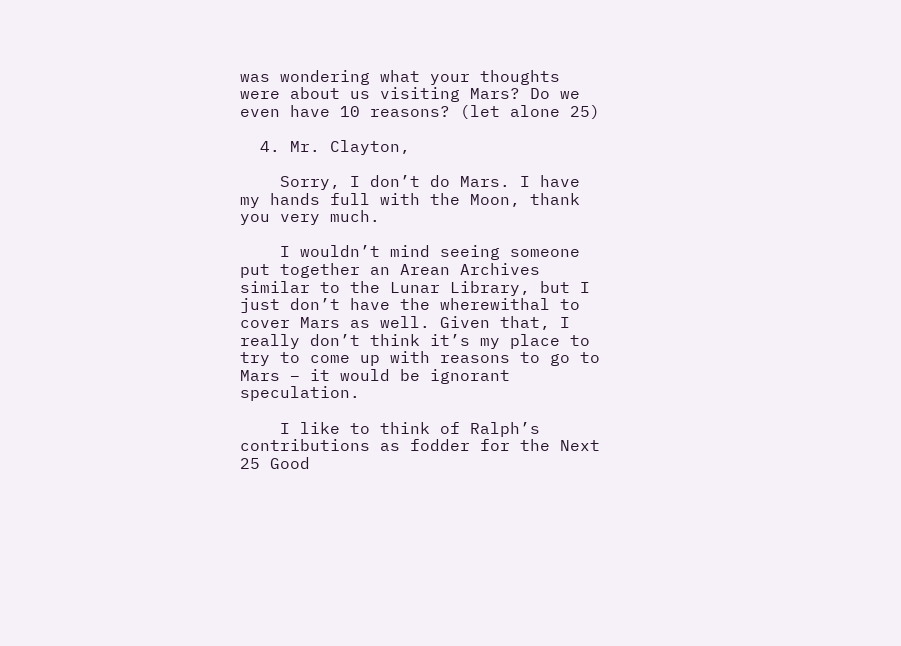was wondering what your thoughts were about us visiting Mars? Do we even have 10 reasons? (let alone 25)

  4. Mr. Clayton,

    Sorry, I don’t do Mars. I have my hands full with the Moon, thank you very much.

    I wouldn’t mind seeing someone put together an Arean Archives similar to the Lunar Library, but I just don’t have the wherewithal to cover Mars as well. Given that, I really don’t think it’s my place to try to come up with reasons to go to Mars – it would be ignorant speculation.

    I like to think of Ralph’s contributions as fodder for the Next 25 Good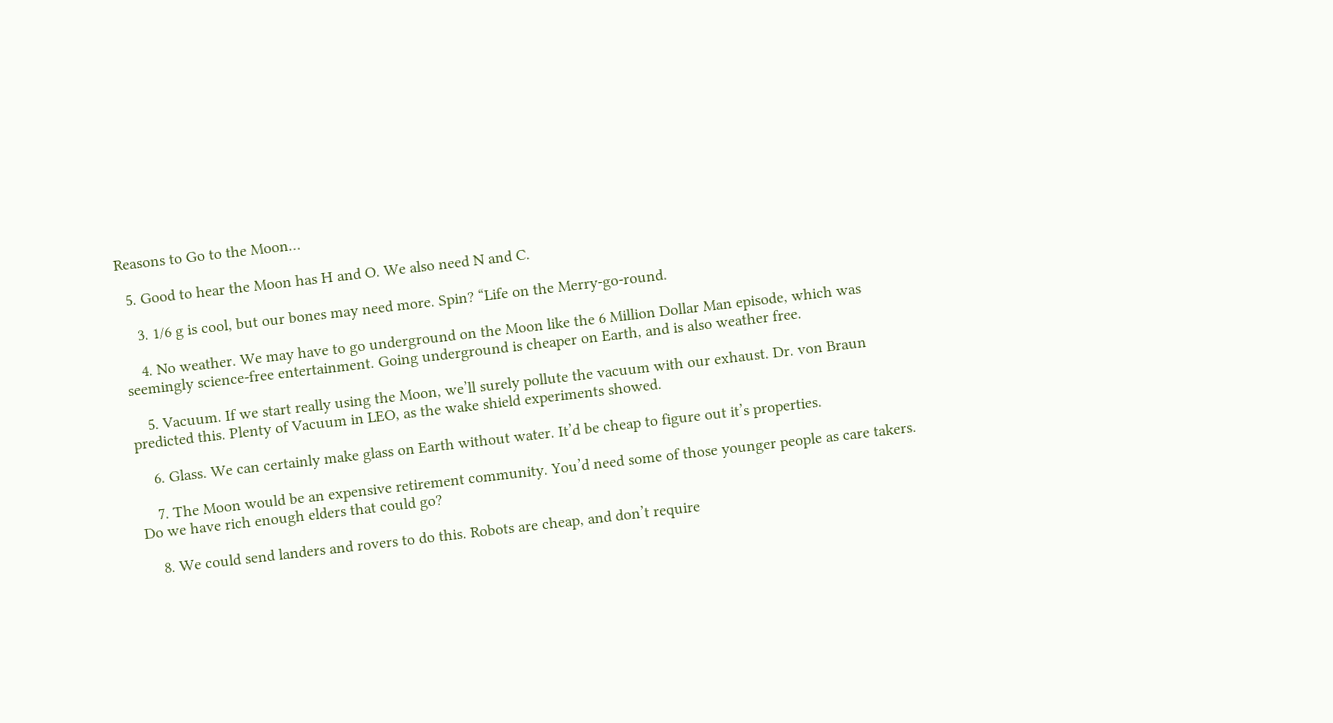Reasons to Go to the Moon…

  5. Good to hear the Moon has H and O. We also need N and C.

    3. 1/6 g is cool, but our bones may need more. Spin? “Life on the Merry-go-round.

    4. No weather. We may have to go underground on the Moon like the 6 Million Dollar Man episode, which was seemingly science-free entertainment. Going underground is cheaper on Earth, and is also weather free.

    5. Vacuum. If we start really using the Moon, we’ll surely pollute the vacuum with our exhaust. Dr. von Braun predicted this. Plenty of Vacuum in LEO, as the wake shield experiments showed.

    6. Glass. We can certainly make glass on Earth without water. It’d be cheap to figure out it’s properties.

    7. The Moon would be an expensive retirement community. You’d need some of those younger people as care takers. Do we have rich enough elders that could go?

    8. We could send landers and rovers to do this. Robots are cheap, and don’t require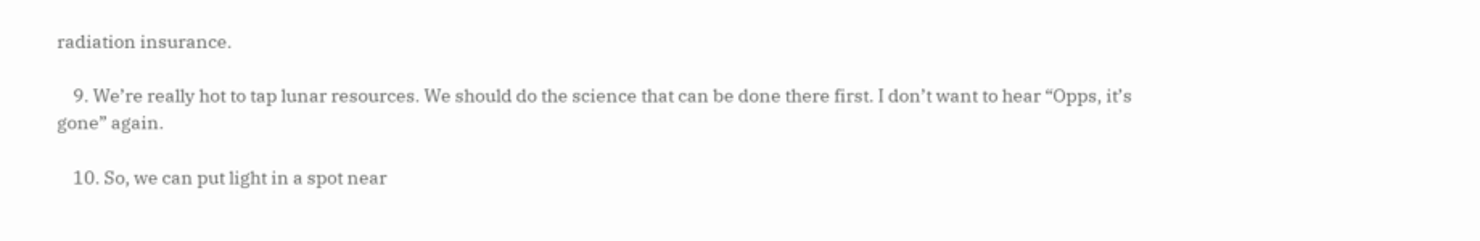radiation insurance.

    9. We’re really hot to tap lunar resources. We should do the science that can be done there first. I don’t want to hear “Opps, it’s gone” again.

    10. So, we can put light in a spot near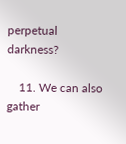perpetual darkness?

    11. We can also gather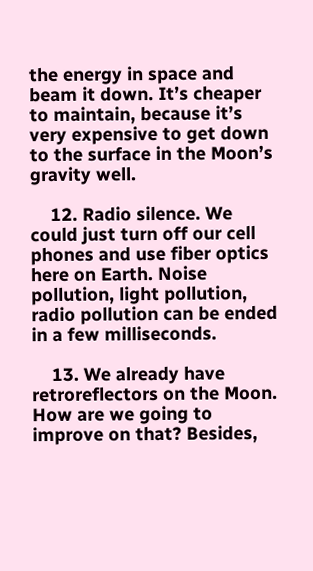the energy in space and beam it down. It’s cheaper to maintain, because it’s very expensive to get down to the surface in the Moon’s gravity well.

    12. Radio silence. We could just turn off our cell phones and use fiber optics here on Earth. Noise pollution, light pollution, radio pollution can be ended in a few milliseconds.

    13. We already have retroreflectors on the Moon. How are we going to improve on that? Besides,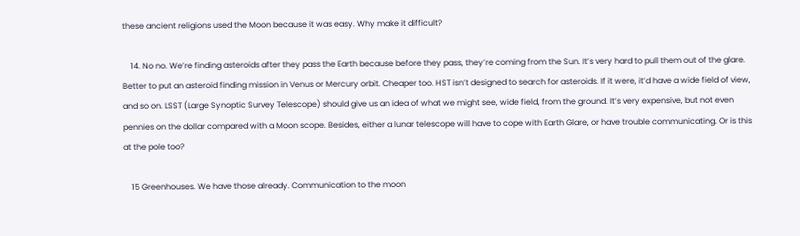these ancient religions used the Moon because it was easy. Why make it difficult?

    14. No no. We’re finding asteroids after they pass the Earth because before they pass, they’re coming from the Sun. It’s very hard to pull them out of the glare. Better to put an asteroid finding mission in Venus or Mercury orbit. Cheaper too. HST isn’t designed to search for asteroids. If it were, it’d have a wide field of view, and so on. LSST (Large Synoptic Survey Telescope) should give us an idea of what we might see, wide field, from the ground. It’s very expensive, but not even pennies on the dollar compared with a Moon scope. Besides, either a lunar telescope will have to cope with Earth Glare, or have trouble communicating. Or is this at the pole too?

    15 Greenhouses. We have those already. Communication to the moon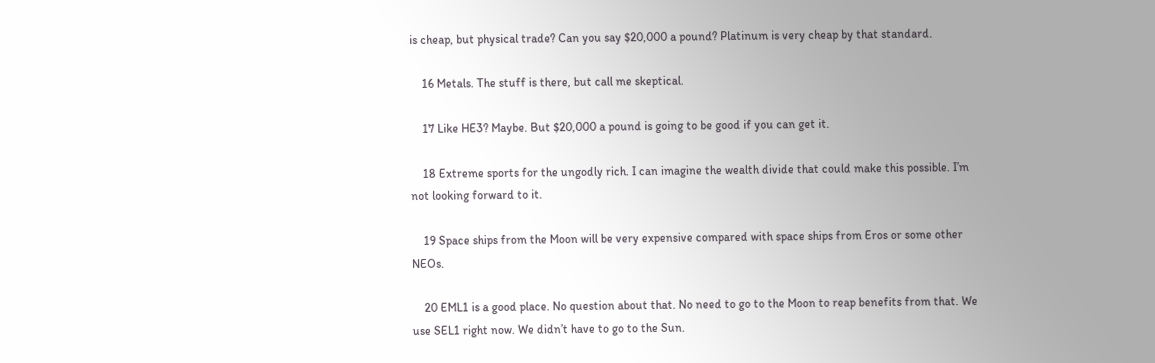is cheap, but physical trade? Can you say $20,000 a pound? Platinum is very cheap by that standard.

    16 Metals. The stuff is there, but call me skeptical.

    17 Like HE3? Maybe. But $20,000 a pound is going to be good if you can get it.

    18 Extreme sports for the ungodly rich. I can imagine the wealth divide that could make this possible. I’m not looking forward to it.

    19 Space ships from the Moon will be very expensive compared with space ships from Eros or some other NEOs.

    20 EML1 is a good place. No question about that. No need to go to the Moon to reap benefits from that. We use SEL1 right now. We didn’t have to go to the Sun.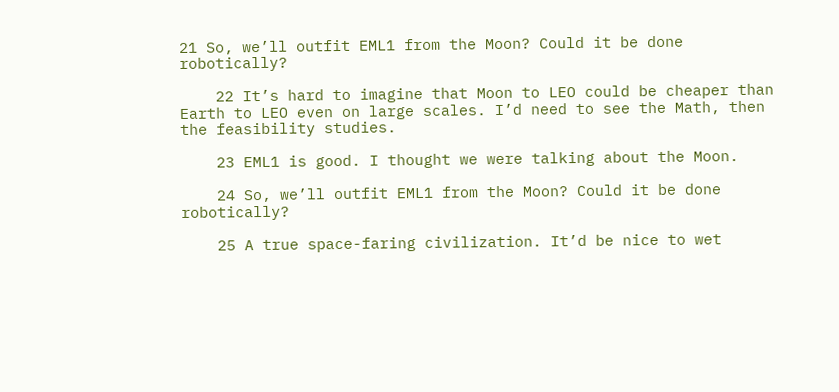21 So, we’ll outfit EML1 from the Moon? Could it be done robotically?

    22 It’s hard to imagine that Moon to LEO could be cheaper than Earth to LEO even on large scales. I’d need to see the Math, then the feasibility studies.

    23 EML1 is good. I thought we were talking about the Moon.

    24 So, we’ll outfit EML1 from the Moon? Could it be done robotically?

    25 A true space-faring civilization. It’d be nice to wet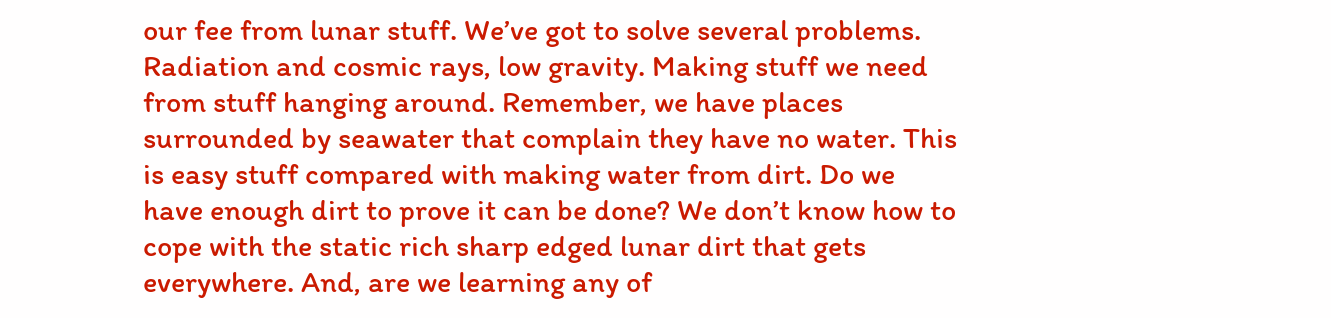our fee from lunar stuff. We’ve got to solve several problems. Radiation and cosmic rays, low gravity. Making stuff we need from stuff hanging around. Remember, we have places surrounded by seawater that complain they have no water. This is easy stuff compared with making water from dirt. Do we have enough dirt to prove it can be done? We don’t know how to cope with the static rich sharp edged lunar dirt that gets everywhere. And, are we learning any of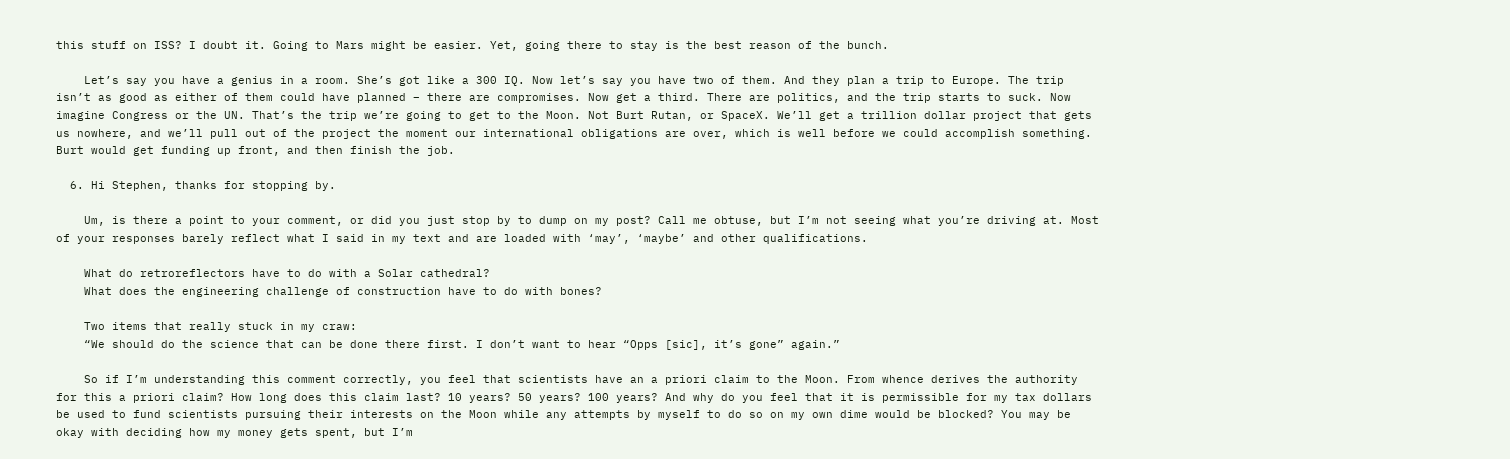this stuff on ISS? I doubt it. Going to Mars might be easier. Yet, going there to stay is the best reason of the bunch.

    Let’s say you have a genius in a room. She’s got like a 300 IQ. Now let’s say you have two of them. And they plan a trip to Europe. The trip isn’t as good as either of them could have planned – there are compromises. Now get a third. There are politics, and the trip starts to suck. Now imagine Congress or the UN. That’s the trip we’re going to get to the Moon. Not Burt Rutan, or SpaceX. We’ll get a trillion dollar project that gets us nowhere, and we’ll pull out of the project the moment our international obligations are over, which is well before we could accomplish something. Burt would get funding up front, and then finish the job.

  6. Hi Stephen, thanks for stopping by.

    Um, is there a point to your comment, or did you just stop by to dump on my post? Call me obtuse, but I’m not seeing what you’re driving at. Most of your responses barely reflect what I said in my text and are loaded with ‘may’, ‘maybe’ and other qualifications.

    What do retroreflectors have to do with a Solar cathedral?
    What does the engineering challenge of construction have to do with bones?

    Two items that really stuck in my craw:
    “We should do the science that can be done there first. I don’t want to hear “Opps [sic], it’s gone” again.”

    So if I’m understanding this comment correctly, you feel that scientists have an a priori claim to the Moon. From whence derives the authority for this a priori claim? How long does this claim last? 10 years? 50 years? 100 years? And why do you feel that it is permissible for my tax dollars be used to fund scientists pursuing their interests on the Moon while any attempts by myself to do so on my own dime would be blocked? You may be okay with deciding how my money gets spent, but I’m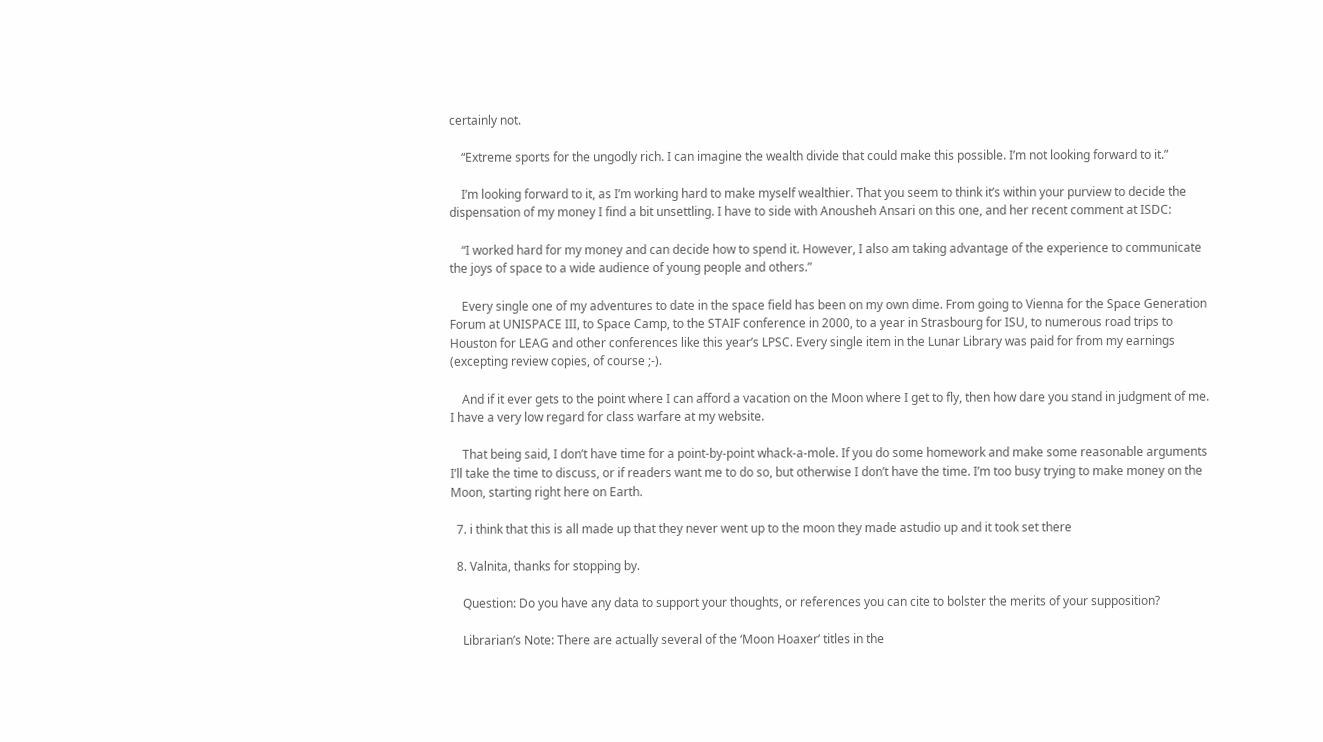certainly not.

    “Extreme sports for the ungodly rich. I can imagine the wealth divide that could make this possible. I’m not looking forward to it.”

    I’m looking forward to it, as I’m working hard to make myself wealthier. That you seem to think it’s within your purview to decide the dispensation of my money I find a bit unsettling. I have to side with Anousheh Ansari on this one, and her recent comment at ISDC:

    “I worked hard for my money and can decide how to spend it. However, I also am taking advantage of the experience to communicate the joys of space to a wide audience of young people and others.”

    Every single one of my adventures to date in the space field has been on my own dime. From going to Vienna for the Space Generation Forum at UNISPACE III, to Space Camp, to the STAIF conference in 2000, to a year in Strasbourg for ISU, to numerous road trips to Houston for LEAG and other conferences like this year’s LPSC. Every single item in the Lunar Library was paid for from my earnings (excepting review copies, of course ;-).

    And if it ever gets to the point where I can afford a vacation on the Moon where I get to fly, then how dare you stand in judgment of me. I have a very low regard for class warfare at my website.

    That being said, I don’t have time for a point-by-point whack-a-mole. If you do some homework and make some reasonable arguments I’ll take the time to discuss, or if readers want me to do so, but otherwise I don’t have the time. I’m too busy trying to make money on the Moon, starting right here on Earth.

  7. i think that this is all made up that they never went up to the moon they made astudio up and it took set there

  8. Valnita, thanks for stopping by.

    Question: Do you have any data to support your thoughts, or references you can cite to bolster the merits of your supposition?

    Librarian’s Note: There are actually several of the ‘Moon Hoaxer’ titles in the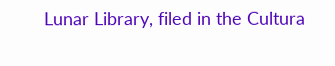Lunar Library, filed in the Cultura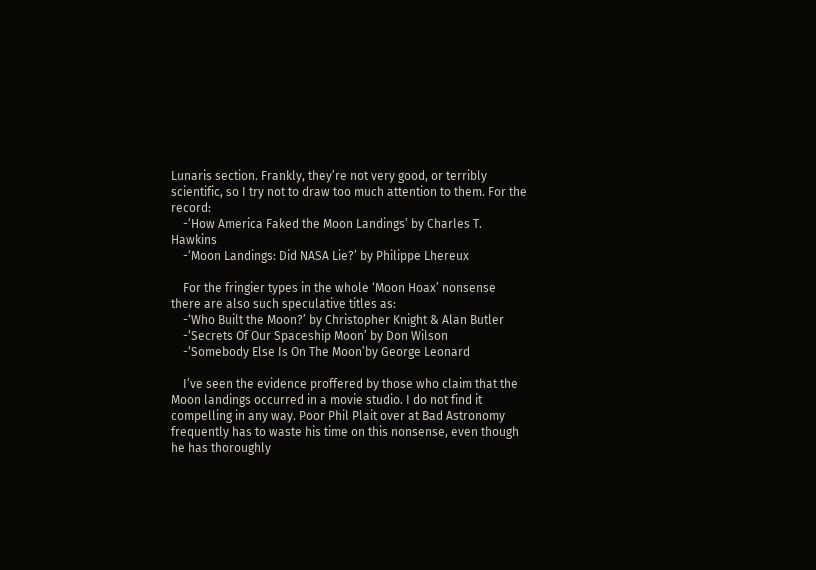Lunaris section. Frankly, they’re not very good, or terribly scientific, so I try not to draw too much attention to them. For the record:
    -‘How America Faked the Moon Landings’ by Charles T. Hawkins
    -‘Moon Landings: Did NASA Lie?’ by Philippe Lhereux

    For the fringier types in the whole ‘Moon Hoax’ nonsense there are also such speculative titles as:
    -‘Who Built the Moon?’ by Christopher Knight & Alan Butler
    -‘Secrets Of Our Spaceship Moon’ by Don Wilson
    -‘Somebody Else Is On The Moon’by George Leonard

    I’ve seen the evidence proffered by those who claim that the Moon landings occurred in a movie studio. I do not find it compelling in any way. Poor Phil Plait over at Bad Astronomy frequently has to waste his time on this nonsense, even though he has thoroughly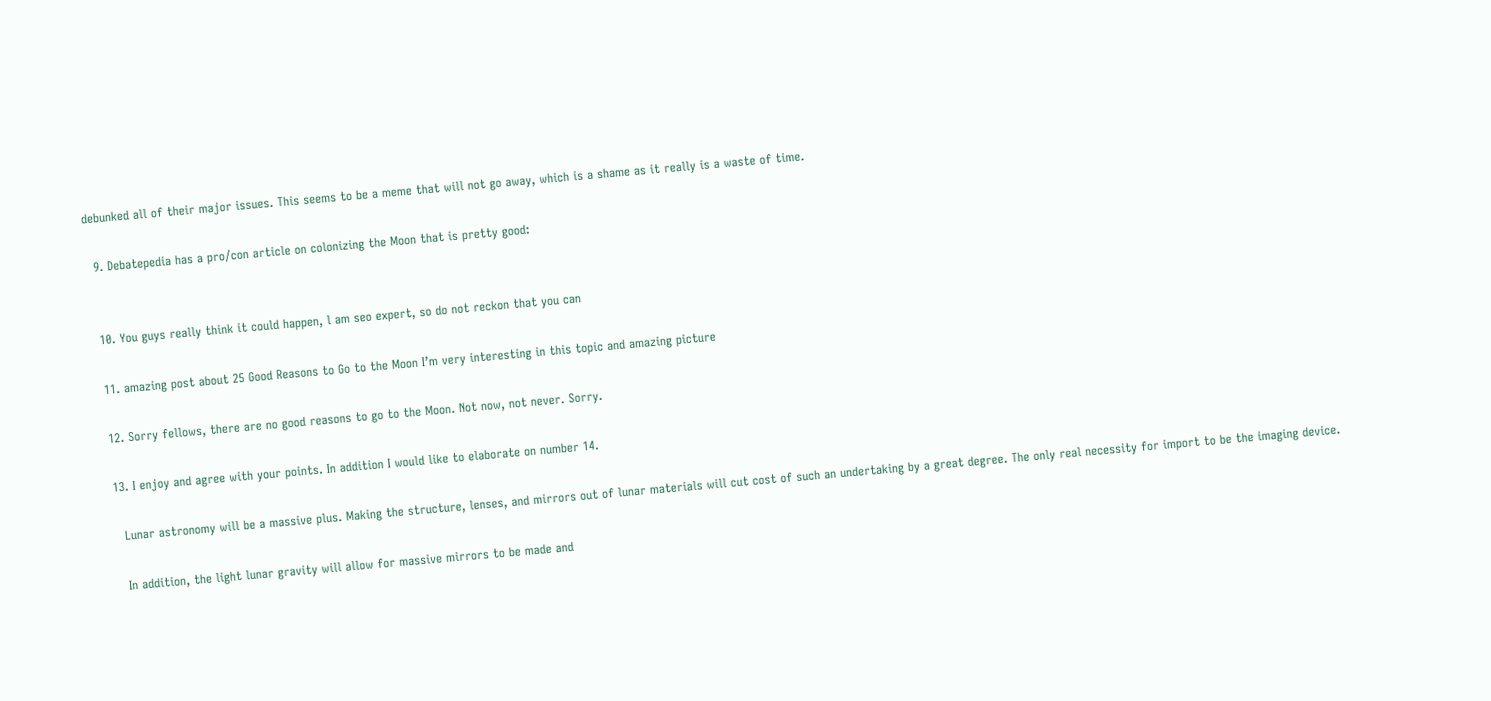debunked all of their major issues. This seems to be a meme that will not go away, which is a shame as it really is a waste of time.

  9. Debatepedia has a pro/con article on colonizing the Moon that is pretty good:


  10. You guys really think it could happen, l am seo expert, so do not reckon that you can

  11. amazing post about 25 Good Reasons to Go to the Moon I’m very interesting in this topic and amazing picture

  12. Sorry fellows, there are no good reasons to go to the Moon. Not now, not never. Sorry.

  13. I enjoy and agree with your points. In addition I would like to elaborate on number 14.

    Lunar astronomy will be a massive plus. Making the structure, lenses, and mirrors out of lunar materials will cut cost of such an undertaking by a great degree. The only real necessity for import to be the imaging device.

    In addition, the light lunar gravity will allow for massive mirrors to be made and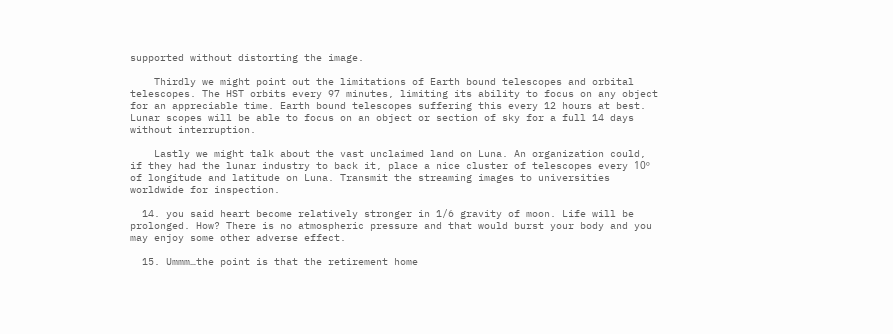supported without distorting the image.

    Thirdly we might point out the limitations of Earth bound telescopes and orbital telescopes. The HST orbits every 97 minutes, limiting its ability to focus on any object for an appreciable time. Earth bound telescopes suffering this every 12 hours at best. Lunar scopes will be able to focus on an object or section of sky for a full 14 days without interruption.

    Lastly we might talk about the vast unclaimed land on Luna. An organization could, if they had the lunar industry to back it, place a nice cluster of telescopes every 10º of longitude and latitude on Luna. Transmit the streaming images to universities worldwide for inspection.

  14. you said heart become relatively stronger in 1/6 gravity of moon. Life will be prolonged. How? There is no atmospheric pressure and that would burst your body and you may enjoy some other adverse effect.

  15. Ummm…the point is that the retirement home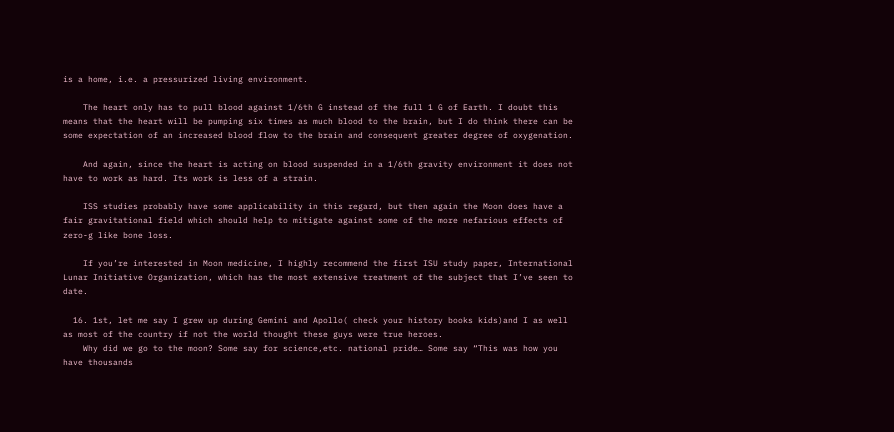is a home, i.e. a pressurized living environment.

    The heart only has to pull blood against 1/6th G instead of the full 1 G of Earth. I doubt this means that the heart will be pumping six times as much blood to the brain, but I do think there can be some expectation of an increased blood flow to the brain and consequent greater degree of oxygenation.

    And again, since the heart is acting on blood suspended in a 1/6th gravity environment it does not have to work as hard. Its work is less of a strain.

    ISS studies probably have some applicability in this regard, but then again the Moon does have a fair gravitational field which should help to mitigate against some of the more nefarious effects of zero-g like bone loss.

    If you’re interested in Moon medicine, I highly recommend the first ISU study paper, International Lunar Initiative Organization, which has the most extensive treatment of the subject that I’ve seen to date.

  16. 1st, let me say I grew up during Gemini and Apollo( check your history books kids)and I as well as most of the country if not the world thought these guys were true heroes.
    Why did we go to the moon? Some say for science,etc. national pride… Some say “This was how you have thousands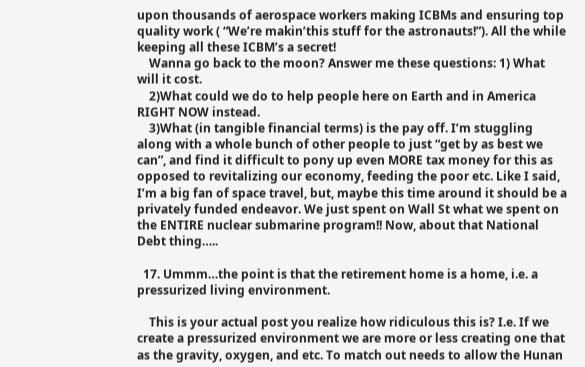upon thousands of aerospace workers making ICBMs and ensuring top quality work ( “We’re makin’this stuff for the astronauts!”). All the while keeping all these ICBM’s a secret!
    Wanna go back to the moon? Answer me these questions: 1) What will it cost.
    2)What could we do to help people here on Earth and in America RIGHT NOW instead.
    3)What (in tangible financial terms) is the pay off. I’m stuggling along with a whole bunch of other people to just “get by as best we can”, and find it difficult to pony up even MORE tax money for this as opposed to revitalizing our economy, feeding the poor etc. Like I said, I’m a big fan of space travel, but, maybe this time around it should be a privately funded endeavor. We just spent on Wall St what we spent on the ENTIRE nuclear submarine program!! Now, about that National Debt thing…..

  17. Ummm…the point is that the retirement home is a home, i.e. a pressurized living environment.

    This is your actual post you realize how ridiculous this is? I.e. If we create a pressurized environment we are more or less creating one that as the gravity, oxygen, and etc. To match out needs to allow the Hunan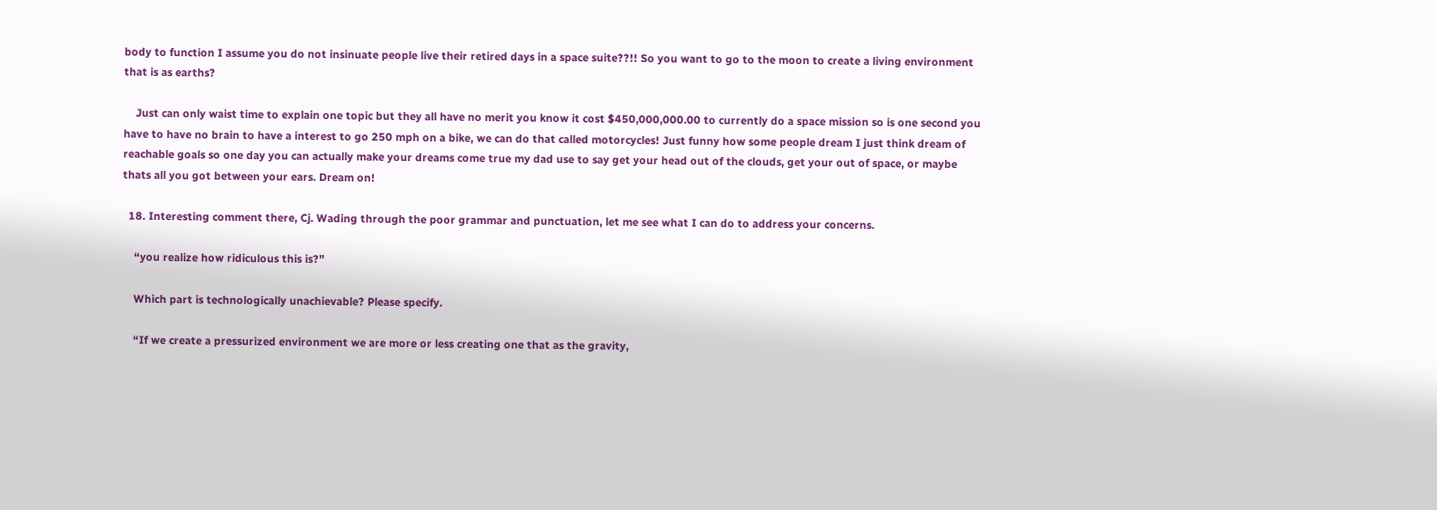body to function I assume you do not insinuate people live their retired days in a space suite??!! So you want to go to the moon to create a living environment that is as earths?

    Just can only waist time to explain one topic but they all have no merit you know it cost $450,000,000.00 to currently do a space mission so is one second you have to have no brain to have a interest to go 250 mph on a bike, we can do that called motorcycles! Just funny how some people dream I just think dream of reachable goals so one day you can actually make your dreams come true my dad use to say get your head out of the clouds, get your out of space, or maybe thats all you got between your ears. Dream on!

  18. Interesting comment there, Cj. Wading through the poor grammar and punctuation, let me see what I can do to address your concerns.

    “you realize how ridiculous this is?”

    Which part is technologically unachievable? Please specify.

    “If we create a pressurized environment we are more or less creating one that as the gravity,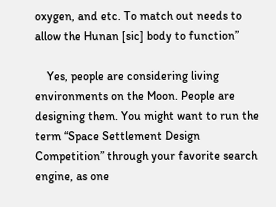oxygen, and etc. To match out needs to allow the Hunan [sic] body to function”

    Yes, people are considering living environments on the Moon. People are designing them. You might want to run the term “Space Settlement Design Competition” through your favorite search engine, as one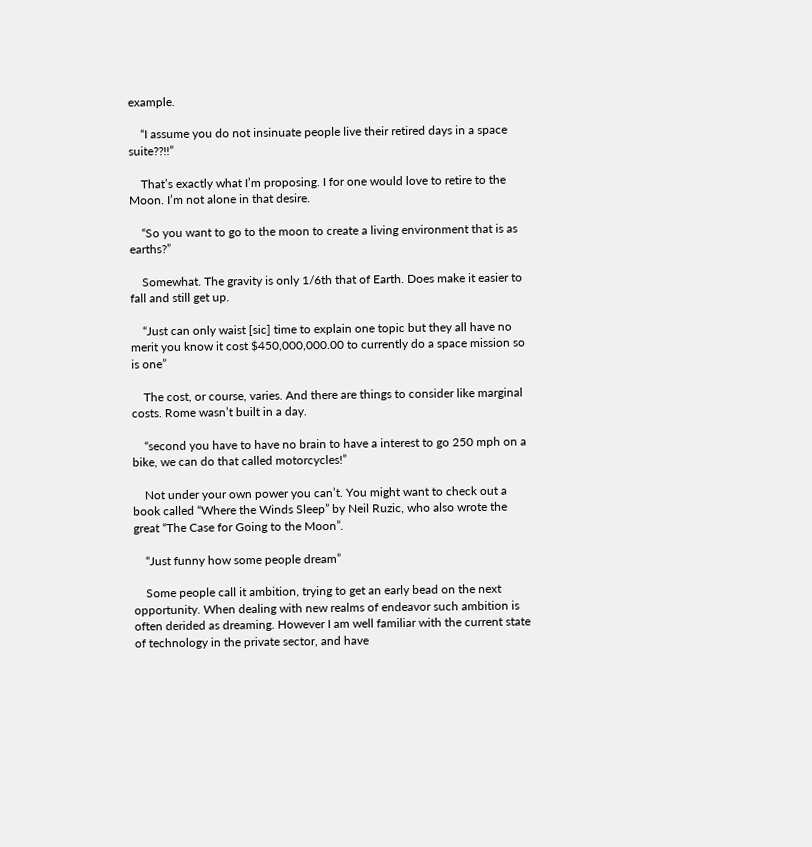example.

    “I assume you do not insinuate people live their retired days in a space suite??!!”

    That’s exactly what I’m proposing. I for one would love to retire to the Moon. I’m not alone in that desire.

    “So you want to go to the moon to create a living environment that is as earths?”

    Somewhat. The gravity is only 1/6th that of Earth. Does make it easier to fall and still get up.

    “Just can only waist [sic] time to explain one topic but they all have no merit you know it cost $450,000,000.00 to currently do a space mission so is one”

    The cost, or course, varies. And there are things to consider like marginal costs. Rome wasn’t built in a day.

    “second you have to have no brain to have a interest to go 250 mph on a bike, we can do that called motorcycles!”

    Not under your own power you can’t. You might want to check out a book called “Where the Winds Sleep” by Neil Ruzic, who also wrote the great “The Case for Going to the Moon”.

    “Just funny how some people dream”

    Some people call it ambition, trying to get an early bead on the next opportunity. When dealing with new realms of endeavor such ambition is often derided as dreaming. However I am well familiar with the current state of technology in the private sector, and have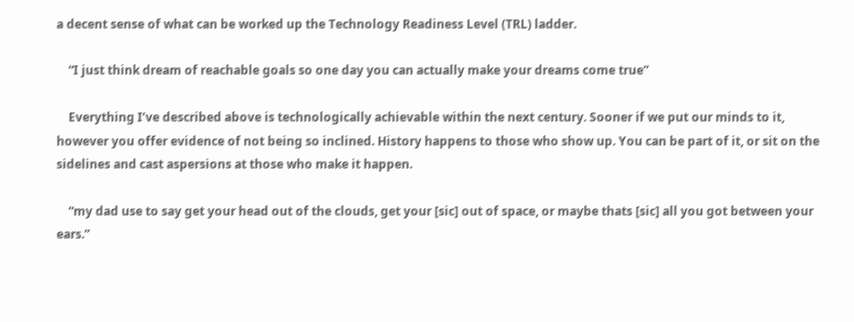a decent sense of what can be worked up the Technology Readiness Level (TRL) ladder.

    “I just think dream of reachable goals so one day you can actually make your dreams come true”

    Everything I’ve described above is technologically achievable within the next century. Sooner if we put our minds to it, however you offer evidence of not being so inclined. History happens to those who show up. You can be part of it, or sit on the sidelines and cast aspersions at those who make it happen.

    “my dad use to say get your head out of the clouds, get your [sic] out of space, or maybe thats [sic] all you got between your ears.”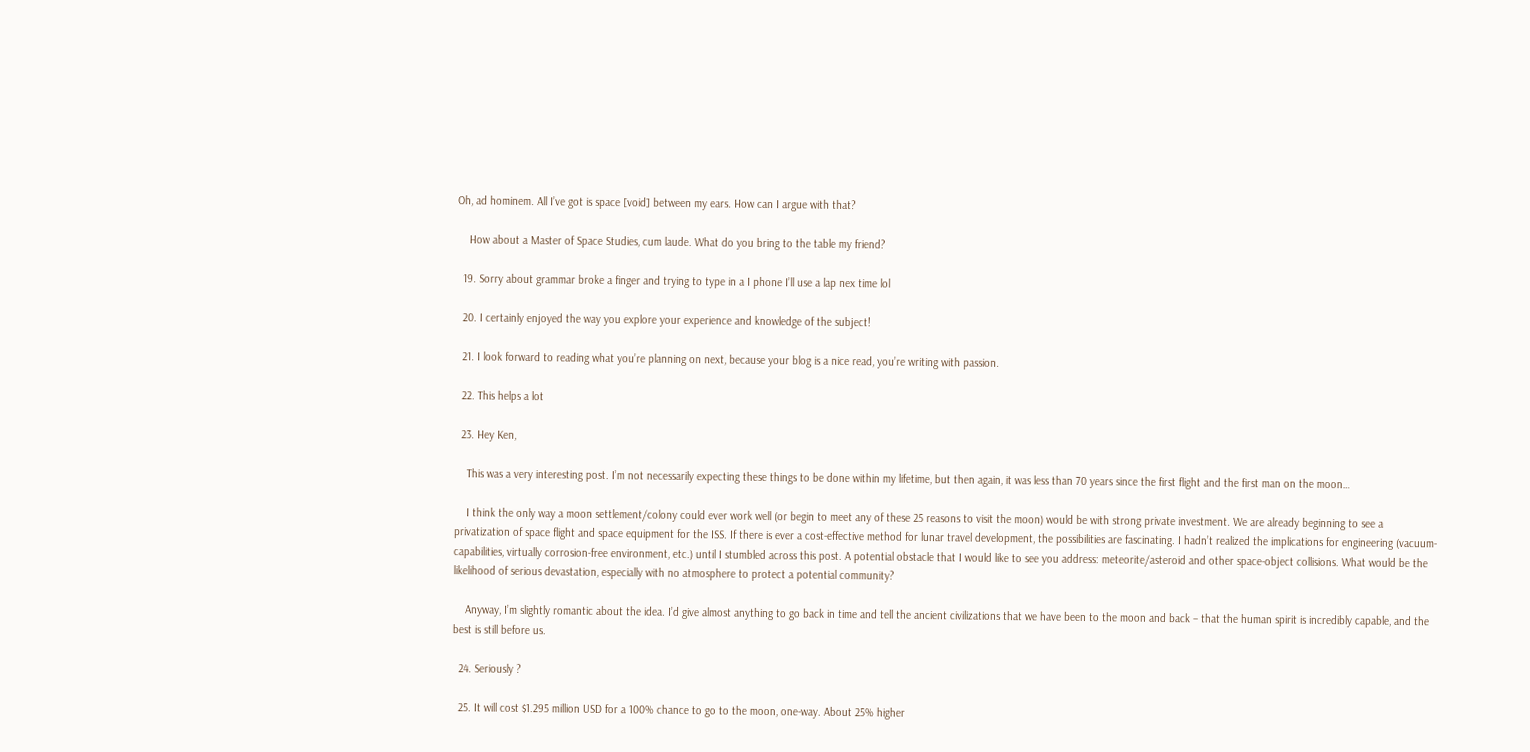Oh, ad hominem. All I’ve got is space [void] between my ears. How can I argue with that?

    How about a Master of Space Studies, cum laude. What do you bring to the table my friend?

  19. Sorry about grammar broke a finger and trying to type in a I phone I’ll use a lap nex time lol

  20. I certainly enjoyed the way you explore your experience and knowledge of the subject!

  21. I look forward to reading what you’re planning on next, because your blog is a nice read, you’re writing with passion.

  22. This helps a lot

  23. Hey Ken,

    This was a very interesting post. I’m not necessarily expecting these things to be done within my lifetime, but then again, it was less than 70 years since the first flight and the first man on the moon…

    I think the only way a moon settlement/colony could ever work well (or begin to meet any of these 25 reasons to visit the moon) would be with strong private investment. We are already beginning to see a privatization of space flight and space equipment for the ISS. If there is ever a cost-effective method for lunar travel development, the possibilities are fascinating. I hadn’t realized the implications for engineering (vacuum-capabilities, virtually corrosion-free environment, etc.) until I stumbled across this post. A potential obstacle that I would like to see you address: meteorite/asteroid and other space-object collisions. What would be the likelihood of serious devastation, especially with no atmosphere to protect a potential community?

    Anyway, I’m slightly romantic about the idea. I’d give almost anything to go back in time and tell the ancient civilizations that we have been to the moon and back – that the human spirit is incredibly capable, and the best is still before us.

  24. Seriously ?

  25. It will cost $1.295 million USD for a 100% chance to go to the moon, one-way. About 25% higher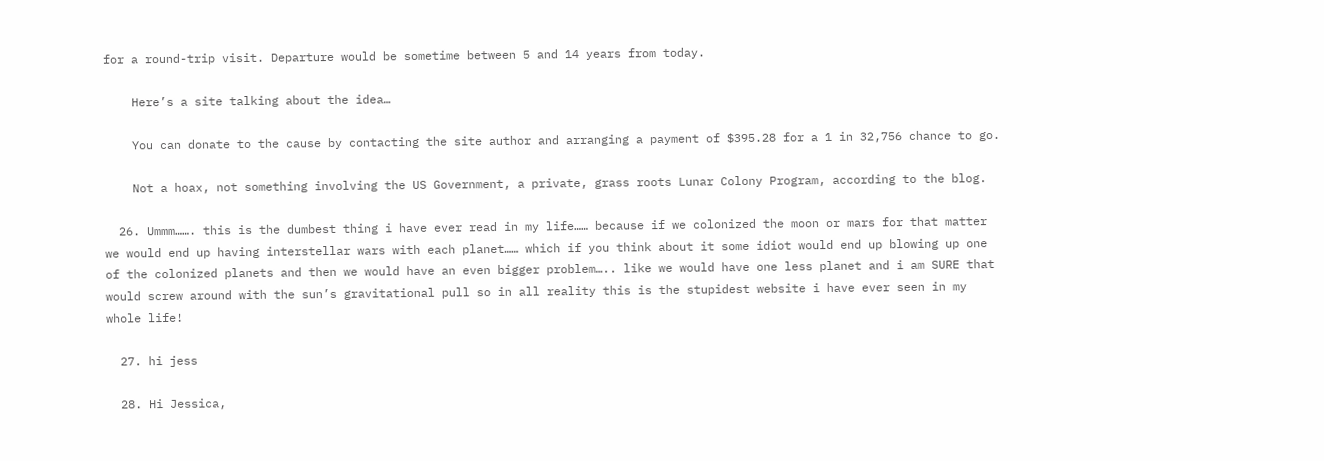for a round-trip visit. Departure would be sometime between 5 and 14 years from today.

    Here’s a site talking about the idea…

    You can donate to the cause by contacting the site author and arranging a payment of $395.28 for a 1 in 32,756 chance to go.

    Not a hoax, not something involving the US Government, a private, grass roots Lunar Colony Program, according to the blog.

  26. Ummm……. this is the dumbest thing i have ever read in my life…… because if we colonized the moon or mars for that matter we would end up having interstellar wars with each planet…… which if you think about it some idiot would end up blowing up one of the colonized planets and then we would have an even bigger problem….. like we would have one less planet and i am SURE that would screw around with the sun’s gravitational pull so in all reality this is the stupidest website i have ever seen in my whole life!

  27. hi jess

  28. Hi Jessica,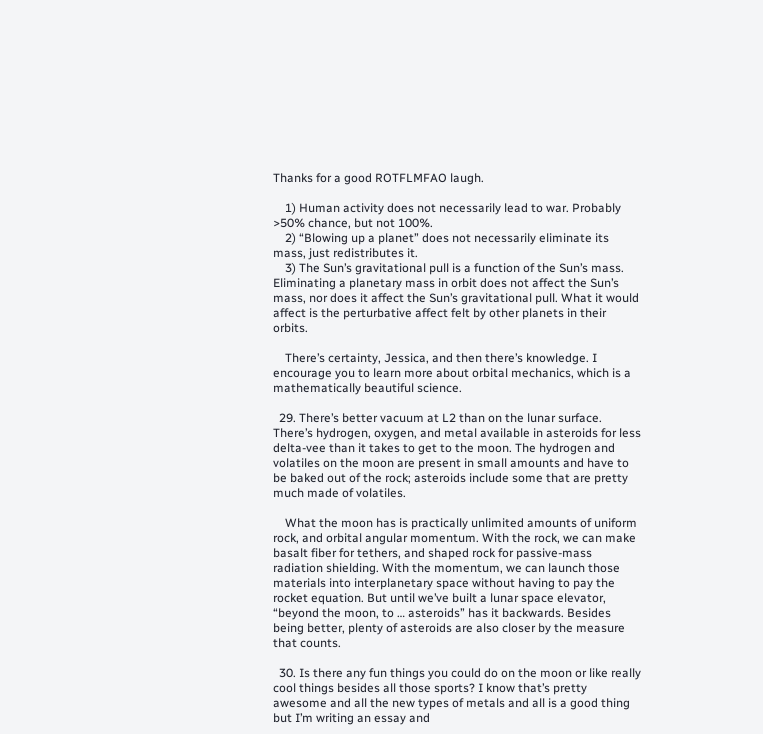Thanks for a good ROTFLMFAO laugh.

    1) Human activity does not necessarily lead to war. Probably >50% chance, but not 100%.
    2) “Blowing up a planet” does not necessarily eliminate its mass, just redistributes it.
    3) The Sun’s gravitational pull is a function of the Sun’s mass. Eliminating a planetary mass in orbit does not affect the Sun’s mass, nor does it affect the Sun’s gravitational pull. What it would affect is the perturbative affect felt by other planets in their orbits.

    There’s certainty, Jessica, and then there’s knowledge. I encourage you to learn more about orbital mechanics, which is a mathematically beautiful science.

  29. There’s better vacuum at L2 than on the lunar surface. There’s hydrogen, oxygen, and metal available in asteroids for less delta-vee than it takes to get to the moon. The hydrogen and volatiles on the moon are present in small amounts and have to be baked out of the rock; asteroids include some that are pretty much made of volatiles.

    What the moon has is practically unlimited amounts of uniform rock, and orbital angular momentum. With the rock, we can make basalt fiber for tethers, and shaped rock for passive-mass radiation shielding. With the momentum, we can launch those materials into interplanetary space without having to pay the rocket equation. But until we’ve built a lunar space elevator, “beyond the moon, to … asteroids” has it backwards. Besides being better, plenty of asteroids are also closer by the measure that counts.

  30. Is there any fun things you could do on the moon or like really cool things besides all those sports? I know that’s pretty awesome and all the new types of metals and all is a good thing but I’m writing an essay and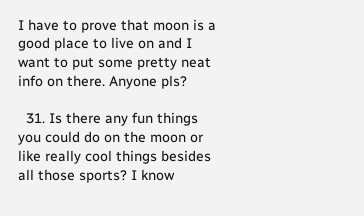I have to prove that moon is a good place to live on and I want to put some pretty neat info on there. Anyone pls?

  31. Is there any fun things you could do on the moon or like really cool things besides all those sports? I know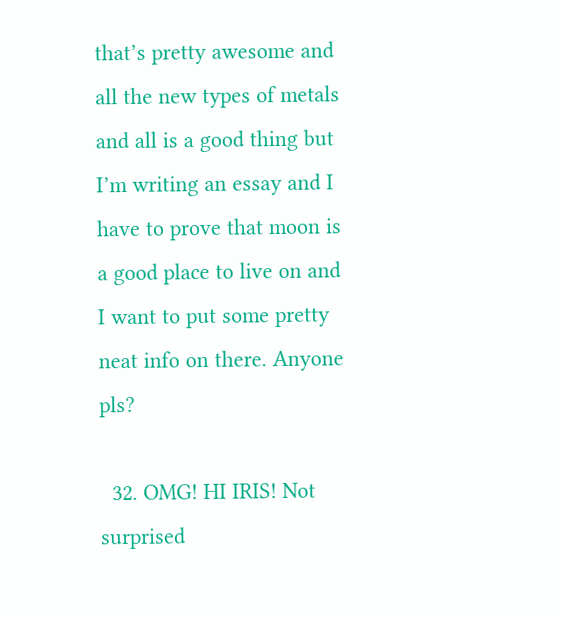that’s pretty awesome and all the new types of metals and all is a good thing but I’m writing an essay and I have to prove that moon is a good place to live on and I want to put some pretty neat info on there. Anyone pls?

  32. OMG! HI IRIS! Not surprised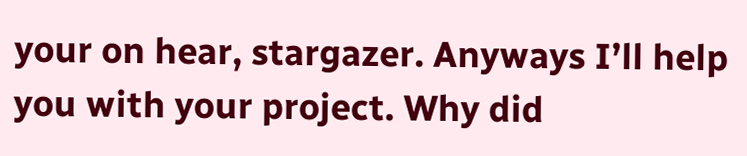your on hear, stargazer. Anyways I’ll help you with your project. Why did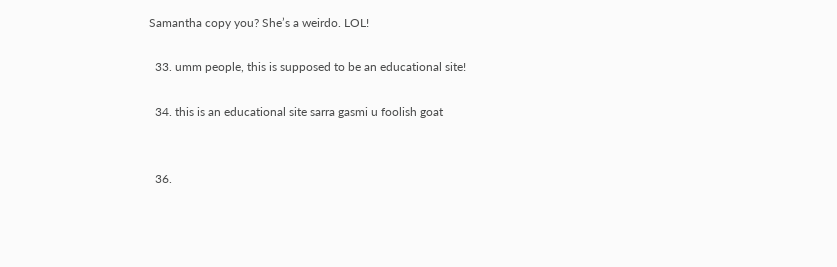Samantha copy you? She’s a weirdo. LOL!

  33. umm people, this is supposed to be an educational site!

  34. this is an educational site sarra gasmi u foolish goat


  36.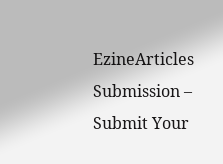EzineArticles Submission – Submit Your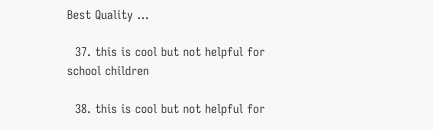Best Quality …

  37. this is cool but not helpful for school children

  38. this is cool but not helpful for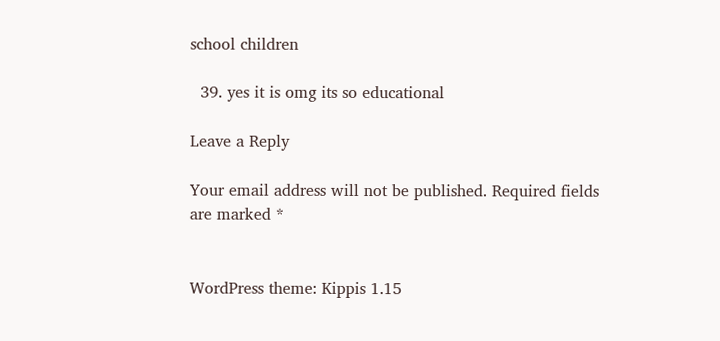school children

  39. yes it is omg its so educational

Leave a Reply

Your email address will not be published. Required fields are marked *


WordPress theme: Kippis 1.15